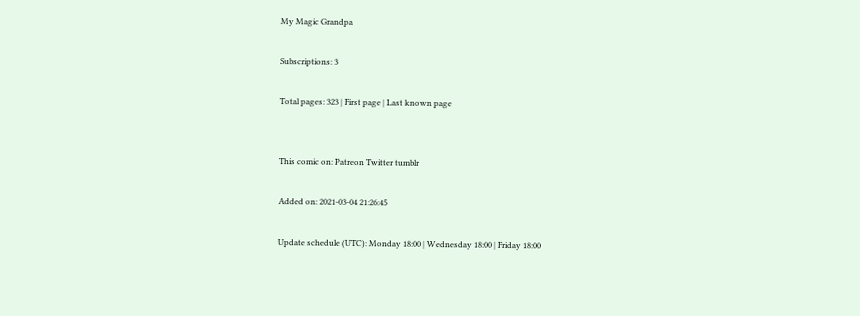My Magic Grandpa

Subscriptions: 3

Total pages: 323 | First page | Last known page


This comic on: Patreon Twitter tumblr

Added on: 2021-03-04 21:26:45

Update schedule (UTC): Monday 18:00 | Wednesday 18:00 | Friday 18:00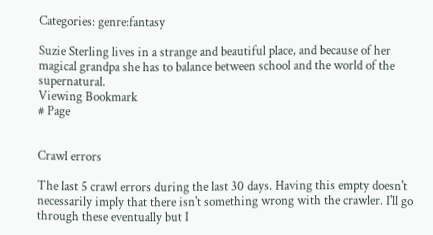Categories: genre:fantasy

Suzie Sterling lives in a strange and beautiful place, and because of her magical grandpa she has to balance between school and the world of the supernatural.
Viewing Bookmark
# Page


Crawl errors

The last 5 crawl errors during the last 30 days. Having this empty doesn't necessarily imply that there isn't something wrong with the crawler. I'll go through these eventually but I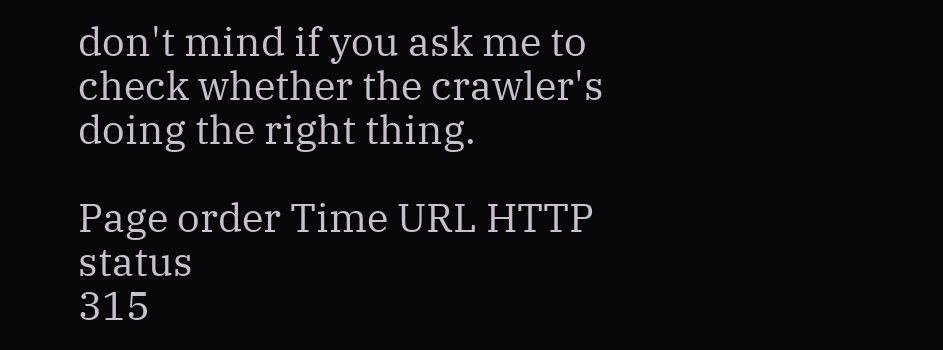don't mind if you ask me to check whether the crawler's doing the right thing.

Page order Time URL HTTP status
315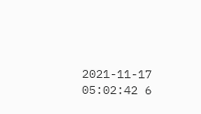2021-11-17 05:02:42 6